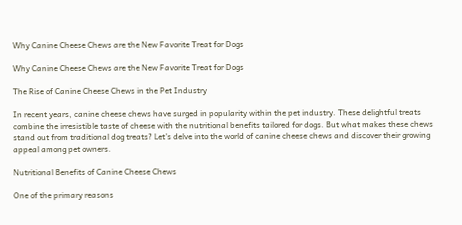Why Canine Cheese Chews are the New Favorite Treat for Dogs

Why Canine Cheese Chews are the New Favorite Treat for Dogs

The Rise of Canine Cheese Chews in the Pet Industry

In recent years, canine cheese chews have surged in popularity within the pet industry. These delightful treats combine the irresistible taste of cheese with the nutritional benefits tailored for dogs. But what makes these chews stand out from traditional dog treats? Let’s delve into the world of canine cheese chews and discover their growing appeal among pet owners.

Nutritional Benefits of Canine Cheese Chews

One of the primary reasons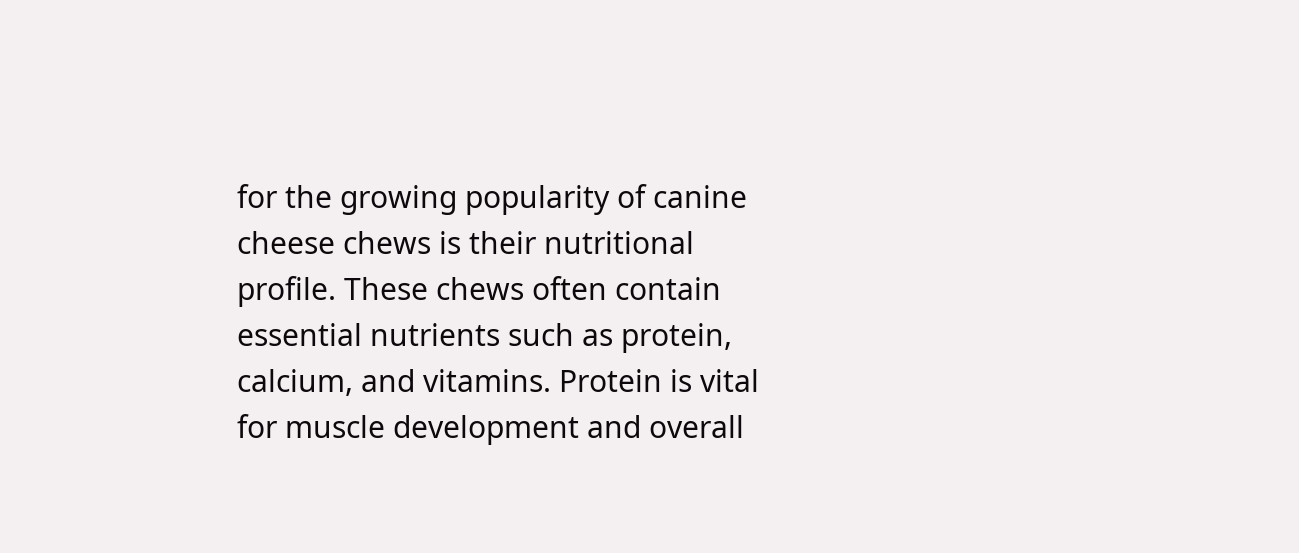for the growing popularity of canine cheese chews is their nutritional profile. These chews often contain essential nutrients such as protein, calcium, and vitamins. Protein is vital for muscle development and overall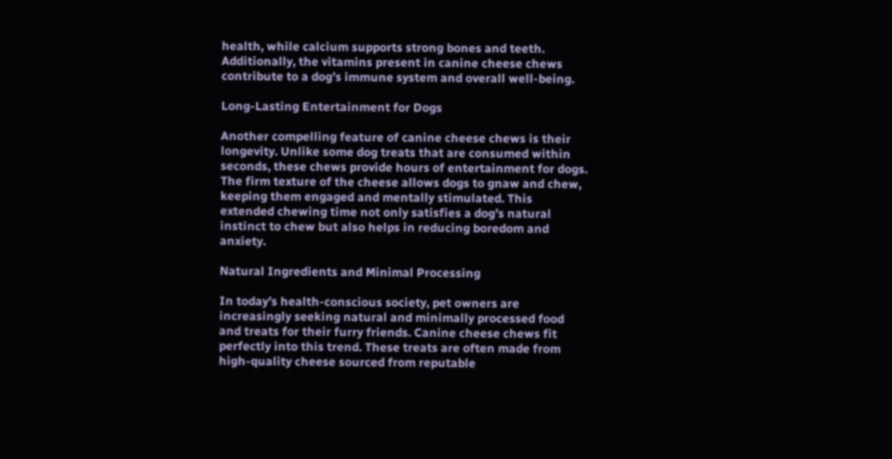health, while calcium supports strong bones and teeth. Additionally, the vitamins present in canine cheese chews contribute to a dog’s immune system and overall well-being.

Long-Lasting Entertainment for Dogs

Another compelling feature of canine cheese chews is their longevity. Unlike some dog treats that are consumed within seconds, these chews provide hours of entertainment for dogs. The firm texture of the cheese allows dogs to gnaw and chew, keeping them engaged and mentally stimulated. This extended chewing time not only satisfies a dog’s natural instinct to chew but also helps in reducing boredom and anxiety.

Natural Ingredients and Minimal Processing

In today’s health-conscious society, pet owners are increasingly seeking natural and minimally processed food and treats for their furry friends. Canine cheese chews fit perfectly into this trend. These treats are often made from high-quality cheese sourced from reputable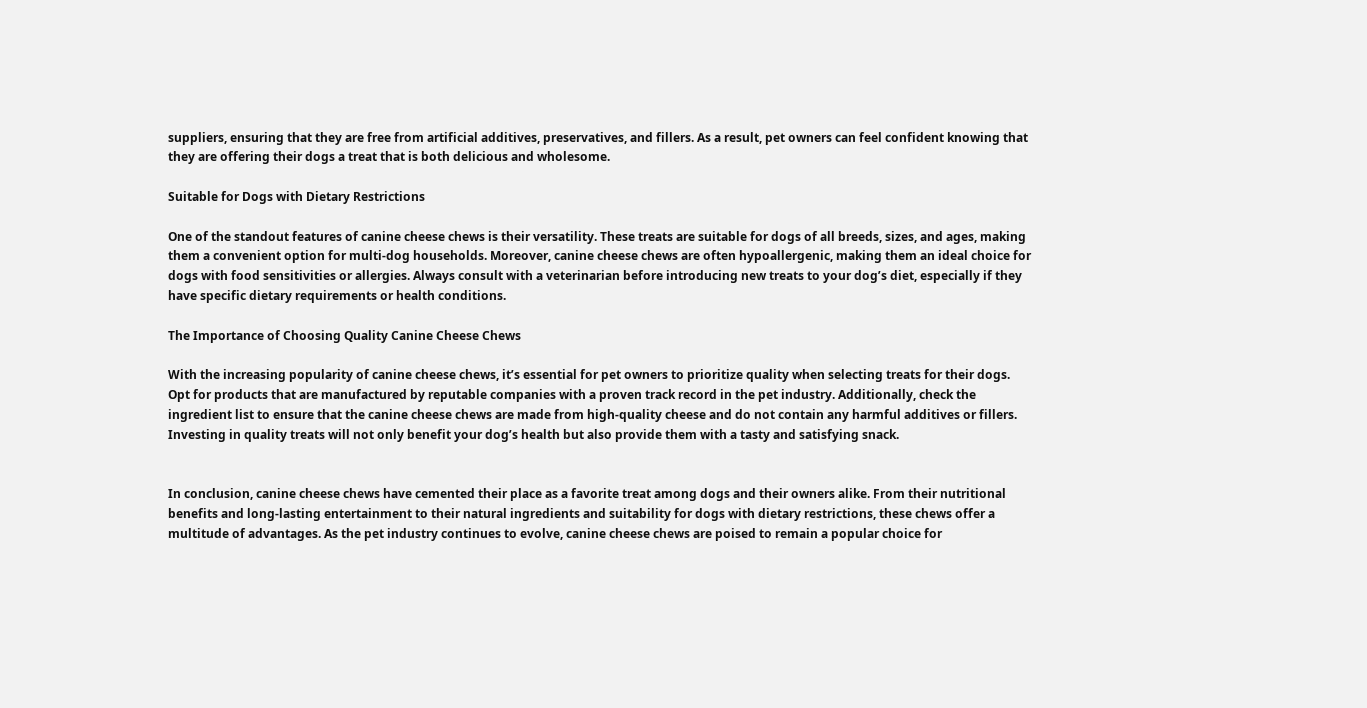suppliers, ensuring that they are free from artificial additives, preservatives, and fillers. As a result, pet owners can feel confident knowing that they are offering their dogs a treat that is both delicious and wholesome.

Suitable for Dogs with Dietary Restrictions

One of the standout features of canine cheese chews is their versatility. These treats are suitable for dogs of all breeds, sizes, and ages, making them a convenient option for multi-dog households. Moreover, canine cheese chews are often hypoallergenic, making them an ideal choice for dogs with food sensitivities or allergies. Always consult with a veterinarian before introducing new treats to your dog’s diet, especially if they have specific dietary requirements or health conditions.

The Importance of Choosing Quality Canine Cheese Chews

With the increasing popularity of canine cheese chews, it’s essential for pet owners to prioritize quality when selecting treats for their dogs. Opt for products that are manufactured by reputable companies with a proven track record in the pet industry. Additionally, check the ingredient list to ensure that the canine cheese chews are made from high-quality cheese and do not contain any harmful additives or fillers. Investing in quality treats will not only benefit your dog’s health but also provide them with a tasty and satisfying snack.


In conclusion, canine cheese chews have cemented their place as a favorite treat among dogs and their owners alike. From their nutritional benefits and long-lasting entertainment to their natural ingredients and suitability for dogs with dietary restrictions, these chews offer a multitude of advantages. As the pet industry continues to evolve, canine cheese chews are poised to remain a popular choice for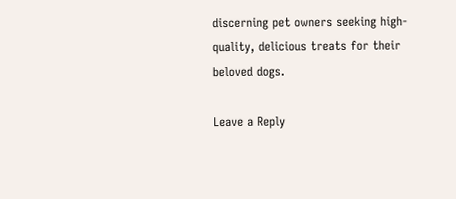discerning pet owners seeking high-quality, delicious treats for their beloved dogs.

Leave a Reply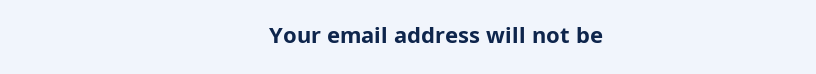Your email address will not be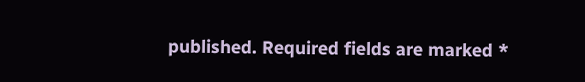published. Required fields are marked *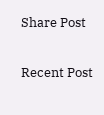Share Post


Recent Post